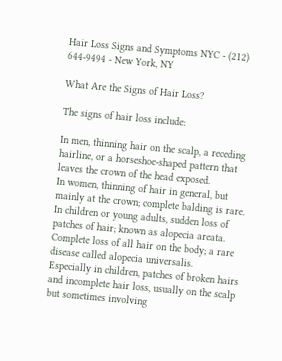Hair Loss Signs and Symptoms NYC - (212) 644-9494 - New York, NY

What Are the Signs of Hair Loss?

The signs of hair loss include:

In men, thinning hair on the scalp, a receding hairline, or a horseshoe-shaped pattern that leaves the crown of the head exposed.
In women, thinning of hair in general, but mainly at the crown; complete balding is rare.
In children or young adults, sudden loss of patches of hair; known as alopecia areata.
Complete loss of all hair on the body; a rare disease called alopecia universalis.
Especially in children, patches of broken hairs and incomplete hair loss, usually on the scalp but sometimes involving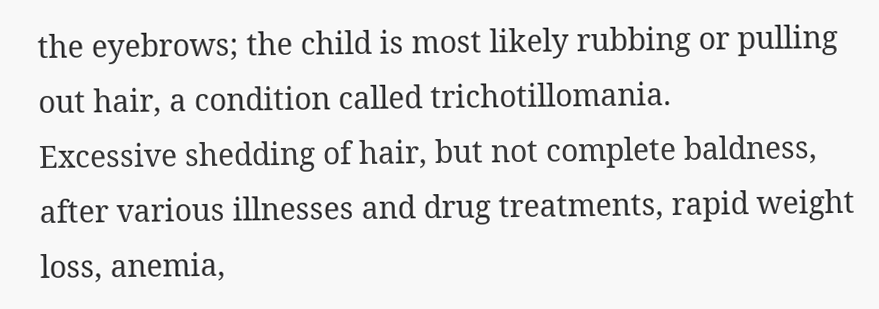the eyebrows; the child is most likely rubbing or pulling out hair, a condition called trichotillomania.
Excessive shedding of hair, but not complete baldness, after various illnesses and drug treatments, rapid weight loss, anemia,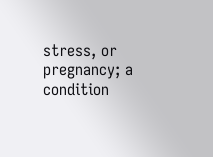stress, or pregnancy; a condition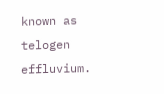known as telogen effluvium.